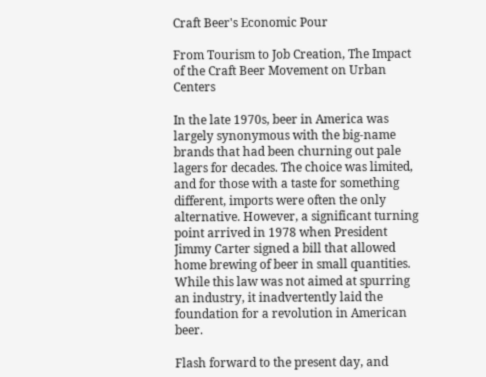Craft Beer's Economic Pour

From Tourism to Job Creation, The Impact of the Craft Beer Movement on Urban Centers

In the late 1970s, beer in America was largely synonymous with the big-name brands that had been churning out pale lagers for decades. The choice was limited, and for those with a taste for something different, imports were often the only alternative. However, a significant turning point arrived in 1978 when President Jimmy Carter signed a bill that allowed home brewing of beer in small quantities. While this law was not aimed at spurring an industry, it inadvertently laid the foundation for a revolution in American beer.

Flash forward to the present day, and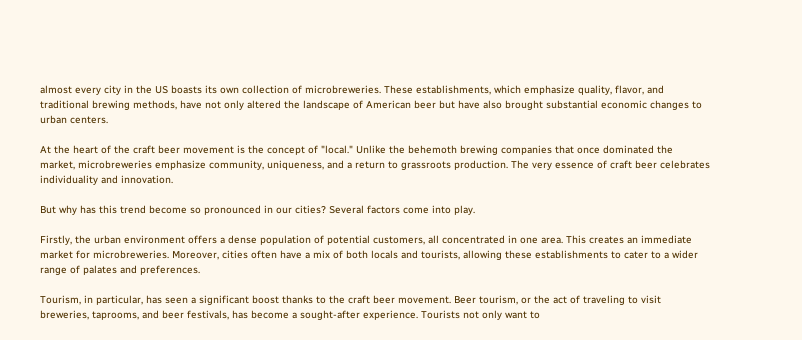almost every city in the US boasts its own collection of microbreweries. These establishments, which emphasize quality, flavor, and traditional brewing methods, have not only altered the landscape of American beer but have also brought substantial economic changes to urban centers.

At the heart of the craft beer movement is the concept of "local." Unlike the behemoth brewing companies that once dominated the market, microbreweries emphasize community, uniqueness, and a return to grassroots production. The very essence of craft beer celebrates individuality and innovation.

But why has this trend become so pronounced in our cities? Several factors come into play.

Firstly, the urban environment offers a dense population of potential customers, all concentrated in one area. This creates an immediate market for microbreweries. Moreover, cities often have a mix of both locals and tourists, allowing these establishments to cater to a wider range of palates and preferences.

Tourism, in particular, has seen a significant boost thanks to the craft beer movement. Beer tourism, or the act of traveling to visit breweries, taprooms, and beer festivals, has become a sought-after experience. Tourists not only want to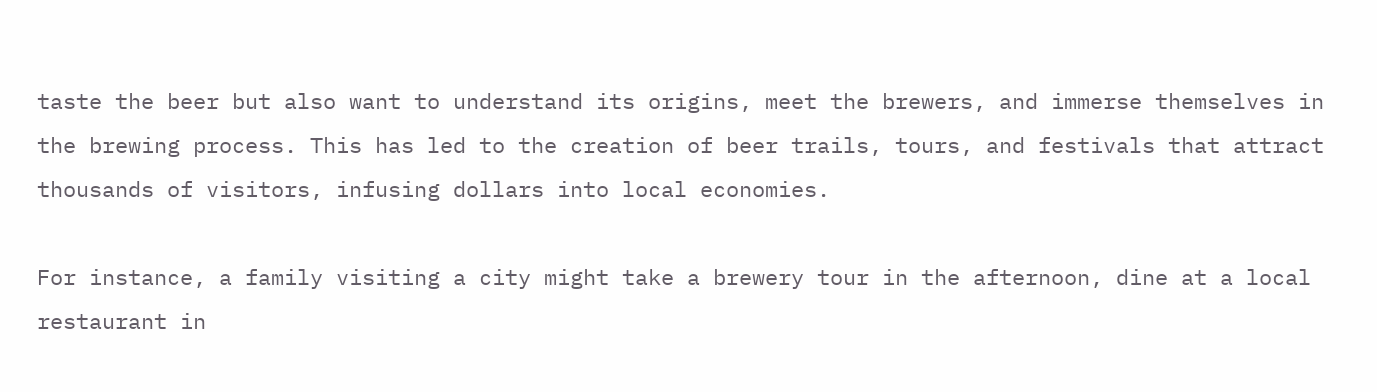taste the beer but also want to understand its origins, meet the brewers, and immerse themselves in the brewing process. This has led to the creation of beer trails, tours, and festivals that attract thousands of visitors, infusing dollars into local economies.

For instance, a family visiting a city might take a brewery tour in the afternoon, dine at a local restaurant in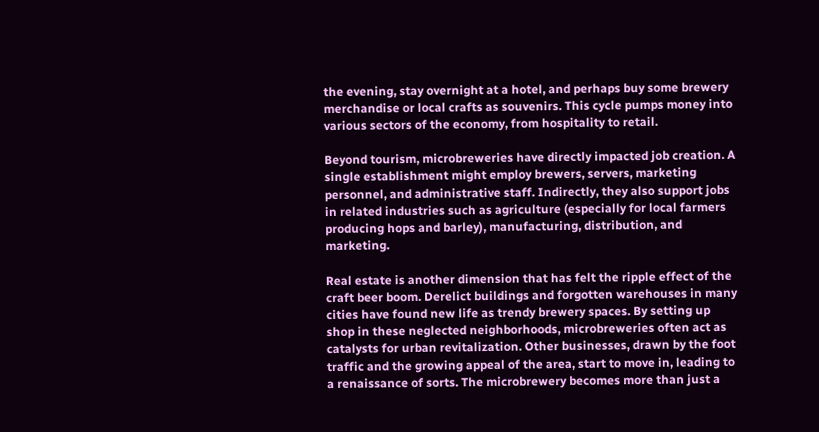the evening, stay overnight at a hotel, and perhaps buy some brewery merchandise or local crafts as souvenirs. This cycle pumps money into various sectors of the economy, from hospitality to retail.

Beyond tourism, microbreweries have directly impacted job creation. A single establishment might employ brewers, servers, marketing personnel, and administrative staff. Indirectly, they also support jobs in related industries such as agriculture (especially for local farmers producing hops and barley), manufacturing, distribution, and marketing.

Real estate is another dimension that has felt the ripple effect of the craft beer boom. Derelict buildings and forgotten warehouses in many cities have found new life as trendy brewery spaces. By setting up shop in these neglected neighborhoods, microbreweries often act as catalysts for urban revitalization. Other businesses, drawn by the foot traffic and the growing appeal of the area, start to move in, leading to a renaissance of sorts. The microbrewery becomes more than just a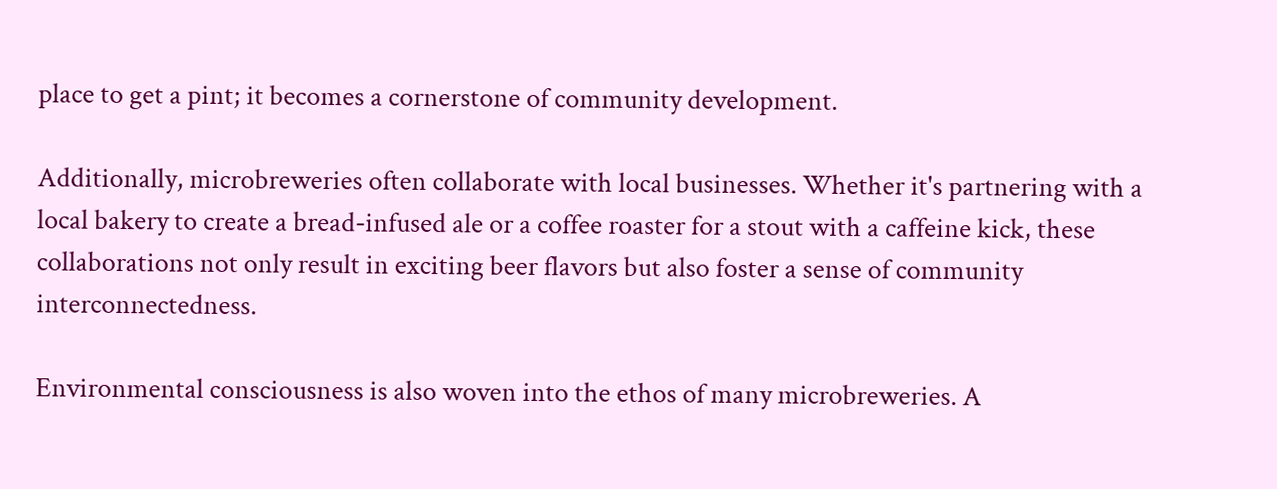place to get a pint; it becomes a cornerstone of community development.

Additionally, microbreweries often collaborate with local businesses. Whether it's partnering with a local bakery to create a bread-infused ale or a coffee roaster for a stout with a caffeine kick, these collaborations not only result in exciting beer flavors but also foster a sense of community interconnectedness.

Environmental consciousness is also woven into the ethos of many microbreweries. A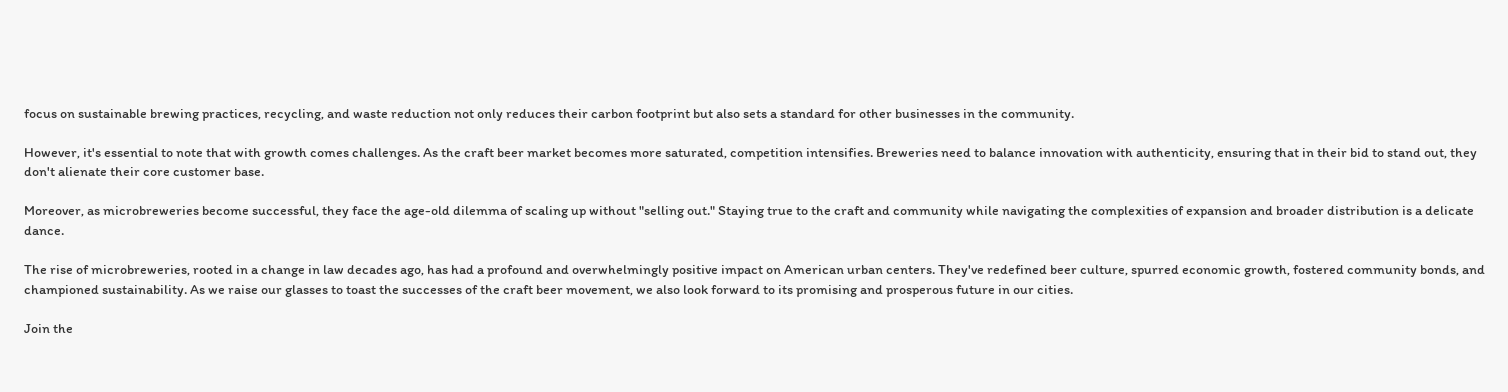focus on sustainable brewing practices, recycling, and waste reduction not only reduces their carbon footprint but also sets a standard for other businesses in the community.

However, it's essential to note that with growth comes challenges. As the craft beer market becomes more saturated, competition intensifies. Breweries need to balance innovation with authenticity, ensuring that in their bid to stand out, they don't alienate their core customer base.

Moreover, as microbreweries become successful, they face the age-old dilemma of scaling up without "selling out." Staying true to the craft and community while navigating the complexities of expansion and broader distribution is a delicate dance.

The rise of microbreweries, rooted in a change in law decades ago, has had a profound and overwhelmingly positive impact on American urban centers. They've redefined beer culture, spurred economic growth, fostered community bonds, and championed sustainability. As we raise our glasses to toast the successes of the craft beer movement, we also look forward to its promising and prosperous future in our cities.

Join the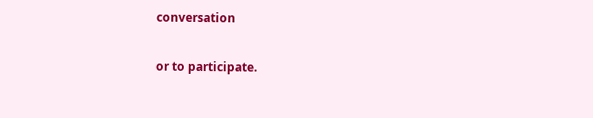conversation

or to participate.